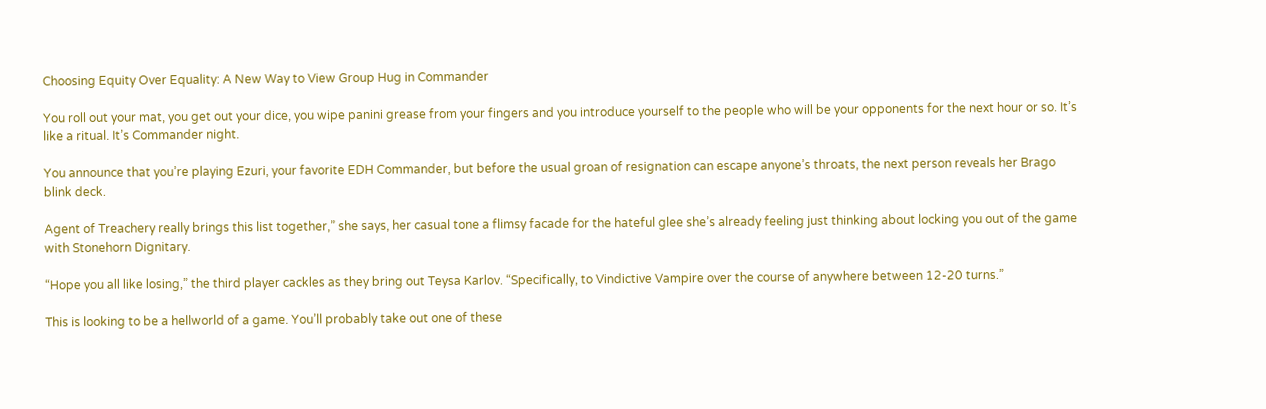Choosing Equity Over Equality: A New Way to View Group Hug in Commander

You roll out your mat, you get out your dice, you wipe panini grease from your fingers and you introduce yourself to the people who will be your opponents for the next hour or so. It’s like a ritual. It’s Commander night.

You announce that you’re playing Ezuri, your favorite EDH Commander, but before the usual groan of resignation can escape anyone’s throats, the next person reveals her Brago blink deck.

Agent of Treachery really brings this list together,” she says, her casual tone a flimsy facade for the hateful glee she’s already feeling just thinking about locking you out of the game with Stonehorn Dignitary.

“Hope you all like losing,” the third player cackles as they bring out Teysa Karlov. “Specifically, to Vindictive Vampire over the course of anywhere between 12-20 turns.”

This is looking to be a hellworld of a game. You’ll probably take out one of these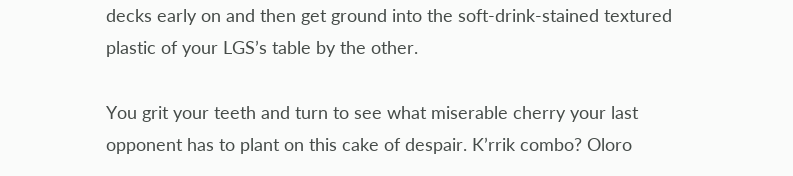decks early on and then get ground into the soft-drink-stained textured plastic of your LGS’s table by the other.

You grit your teeth and turn to see what miserable cherry your last opponent has to plant on this cake of despair. K’rrik combo? Oloro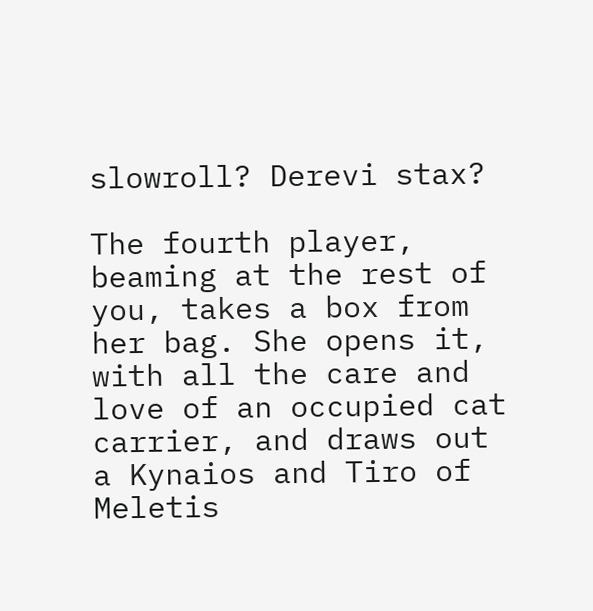slowroll? Derevi stax?

The fourth player, beaming at the rest of you, takes a box from her bag. She opens it, with all the care and love of an occupied cat carrier, and draws out a Kynaios and Tiro of Meletis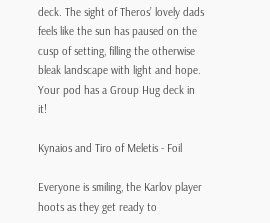deck. The sight of Theros’ lovely dads feels like the sun has paused on the cusp of setting, filling the otherwise bleak landscape with light and hope. Your pod has a Group Hug deck in it!

Kynaios and Tiro of Meletis - Foil

Everyone is smiling, the Karlov player hoots as they get ready to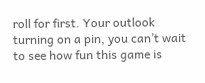roll for first. Your outlook turning on a pin, you can’t wait to see how fun this game is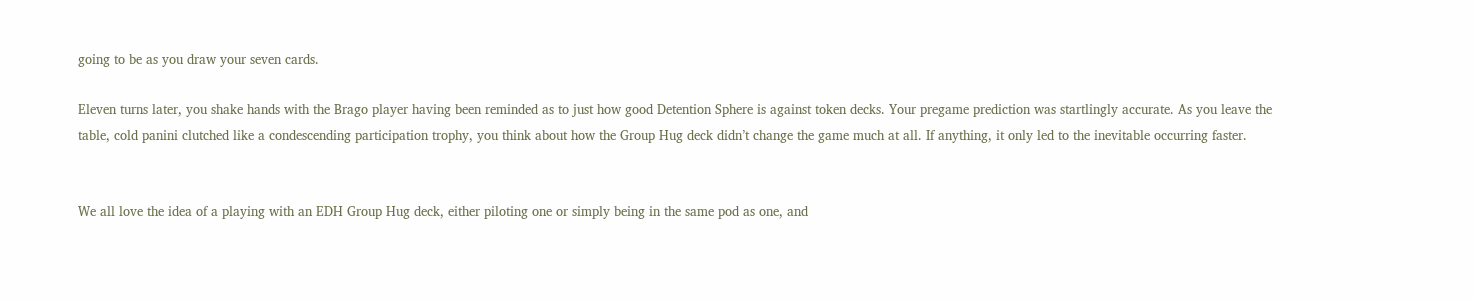going to be as you draw your seven cards.

Eleven turns later, you shake hands with the Brago player having been reminded as to just how good Detention Sphere is against token decks. Your pregame prediction was startlingly accurate. As you leave the table, cold panini clutched like a condescending participation trophy, you think about how the Group Hug deck didn’t change the game much at all. If anything, it only led to the inevitable occurring faster.


We all love the idea of a playing with an EDH Group Hug deck, either piloting one or simply being in the same pod as one, and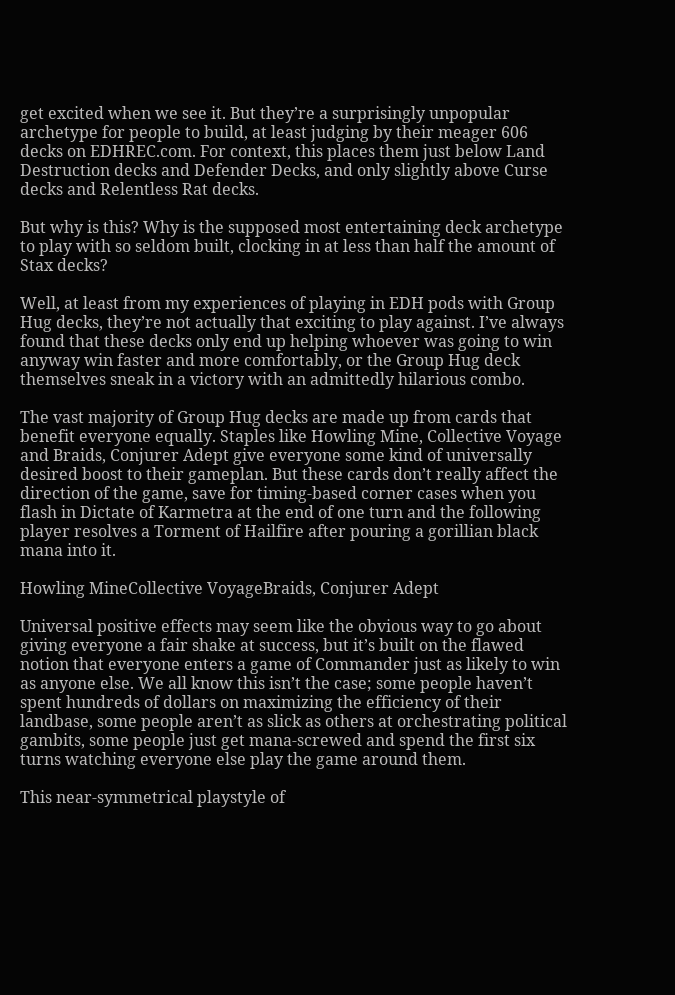get excited when we see it. But they’re a surprisingly unpopular archetype for people to build, at least judging by their meager 606 decks on EDHREC.com. For context, this places them just below Land Destruction decks and Defender Decks, and only slightly above Curse decks and Relentless Rat decks.

But why is this? Why is the supposed most entertaining deck archetype to play with so seldom built, clocking in at less than half the amount of Stax decks?

Well, at least from my experiences of playing in EDH pods with Group Hug decks, they’re not actually that exciting to play against. I’ve always found that these decks only end up helping whoever was going to win anyway win faster and more comfortably, or the Group Hug deck themselves sneak in a victory with an admittedly hilarious combo.

The vast majority of Group Hug decks are made up from cards that benefit everyone equally. Staples like Howling Mine, Collective Voyage and Braids, Conjurer Adept give everyone some kind of universally desired boost to their gameplan. But these cards don’t really affect the direction of the game, save for timing-based corner cases when you flash in Dictate of Karmetra at the end of one turn and the following player resolves a Torment of Hailfire after pouring a gorillian black mana into it.

Howling MineCollective VoyageBraids, Conjurer Adept

Universal positive effects may seem like the obvious way to go about giving everyone a fair shake at success, but it’s built on the flawed notion that everyone enters a game of Commander just as likely to win as anyone else. We all know this isn’t the case; some people haven’t spent hundreds of dollars on maximizing the efficiency of their landbase, some people aren’t as slick as others at orchestrating political gambits, some people just get mana-screwed and spend the first six turns watching everyone else play the game around them.

This near-symmetrical playstyle of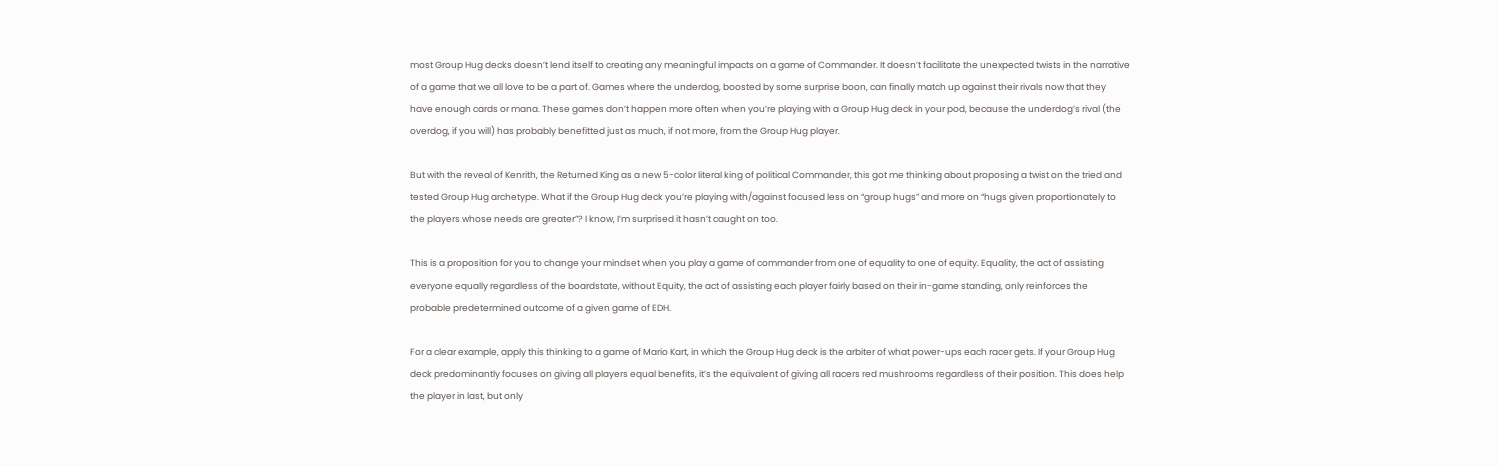most Group Hug decks doesn’t lend itself to creating any meaningful impacts on a game of Commander. It doesn’t facilitate the unexpected twists in the narrative of a game that we all love to be a part of. Games where the underdog, boosted by some surprise boon, can finally match up against their rivals now that they have enough cards or mana. These games don’t happen more often when you’re playing with a Group Hug deck in your pod, because the underdog’s rival (the overdog, if you will) has probably benefitted just as much, if not more, from the Group Hug player.

But with the reveal of Kenrith, the Returned King as a new 5-color literal king of political Commander, this got me thinking about proposing a twist on the tried and tested Group Hug archetype. What if the Group Hug deck you’re playing with/against focused less on “group hugs” and more on “hugs given proportionately to the players whose needs are greater”? I know, I’m surprised it hasn’t caught on too.

This is a proposition for you to change your mindset when you play a game of commander from one of equality to one of equity. Equality, the act of assisting everyone equally regardless of the boardstate, without Equity, the act of assisting each player fairly based on their in-game standing, only reinforces the probable predetermined outcome of a given game of EDH.

For a clear example, apply this thinking to a game of Mario Kart, in which the Group Hug deck is the arbiter of what power-ups each racer gets. If your Group Hug deck predominantly focuses on giving all players equal benefits, it’s the equivalent of giving all racers red mushrooms regardless of their position. This does help the player in last, but only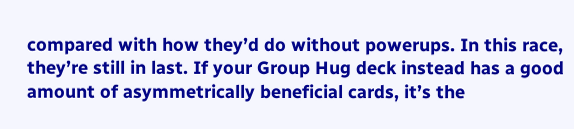compared with how they’d do without powerups. In this race, they’re still in last. If your Group Hug deck instead has a good amount of asymmetrically beneficial cards, it’s the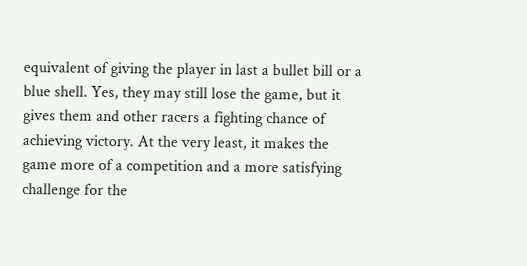equivalent of giving the player in last a bullet bill or a blue shell. Yes, they may still lose the game, but it gives them and other racers a fighting chance of achieving victory. At the very least, it makes the game more of a competition and a more satisfying challenge for the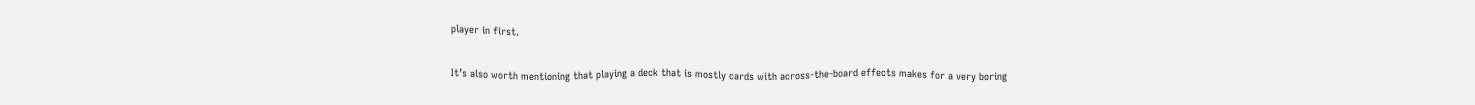player in first.

It’s also worth mentioning that playing a deck that is mostly cards with across-the-board effects makes for a very boring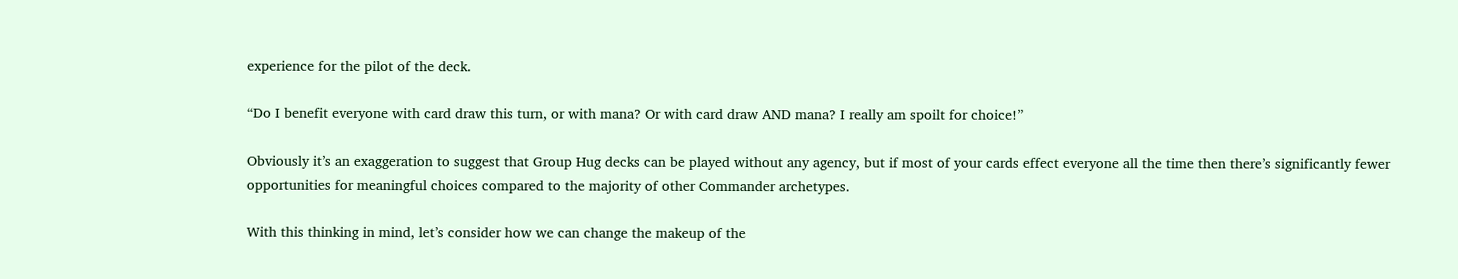experience for the pilot of the deck.

“Do I benefit everyone with card draw this turn, or with mana? Or with card draw AND mana? I really am spoilt for choice!”

Obviously it’s an exaggeration to suggest that Group Hug decks can be played without any agency, but if most of your cards effect everyone all the time then there’s significantly fewer opportunities for meaningful choices compared to the majority of other Commander archetypes.

With this thinking in mind, let’s consider how we can change the makeup of the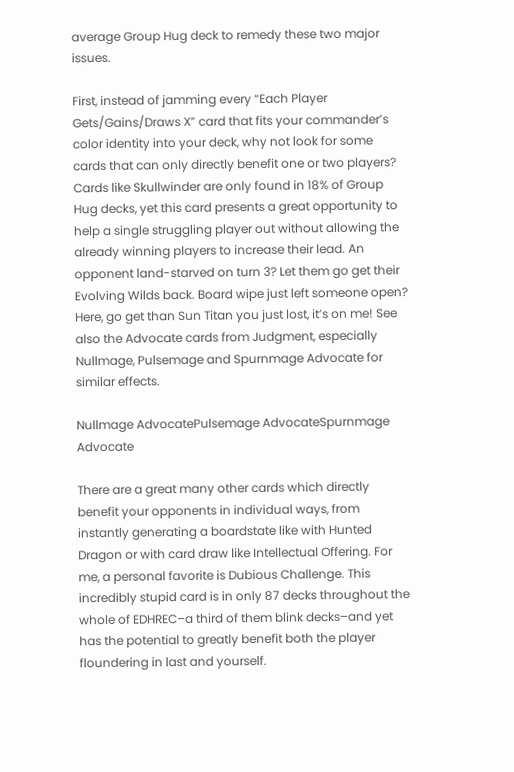average Group Hug deck to remedy these two major issues.

First, instead of jamming every “Each Player Gets/Gains/Draws X” card that fits your commander’s color identity into your deck, why not look for some cards that can only directly benefit one or two players? Cards like Skullwinder are only found in 18% of Group Hug decks, yet this card presents a great opportunity to help a single struggling player out without allowing the already winning players to increase their lead. An opponent land-starved on turn 3? Let them go get their Evolving Wilds back. Board wipe just left someone open? Here, go get than Sun Titan you just lost, it’s on me! See also the Advocate cards from Judgment, especially Nullmage, Pulsemage and Spurnmage Advocate for similar effects.

Nullmage AdvocatePulsemage AdvocateSpurnmage Advocate

There are a great many other cards which directly benefit your opponents in individual ways, from instantly generating a boardstate like with Hunted Dragon or with card draw like Intellectual Offering. For me, a personal favorite is Dubious Challenge. This incredibly stupid card is in only 87 decks throughout the whole of EDHREC–a third of them blink decks–and yet has the potential to greatly benefit both the player floundering in last and yourself.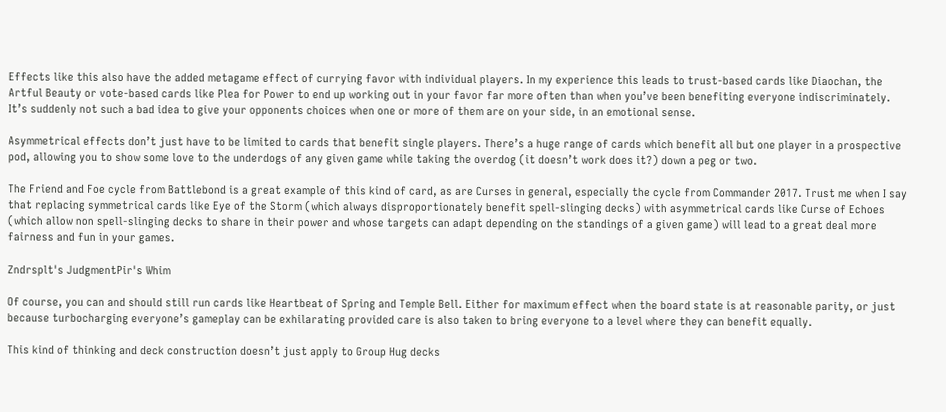Effects like this also have the added metagame effect of currying favor with individual players. In my experience this leads to trust-based cards like Diaochan, the Artful Beauty or vote-based cards like Plea for Power to end up working out in your favor far more often than when you’ve been benefiting everyone indiscriminately. It’s suddenly not such a bad idea to give your opponents choices when one or more of them are on your side, in an emotional sense.

Asymmetrical effects don’t just have to be limited to cards that benefit single players. There’s a huge range of cards which benefit all but one player in a prospective pod, allowing you to show some love to the underdogs of any given game while taking the overdog (it doesn’t work does it?) down a peg or two.

The Friend and Foe cycle from Battlebond is a great example of this kind of card, as are Curses in general, especially the cycle from Commander 2017. Trust me when I say that replacing symmetrical cards like Eye of the Storm (which always disproportionately benefit spell-slinging decks) with asymmetrical cards like Curse of Echoes (which allow non spell-slinging decks to share in their power and whose targets can adapt depending on the standings of a given game) will lead to a great deal more fairness and fun in your games.

Zndrsplt's JudgmentPir's Whim

Of course, you can and should still run cards like Heartbeat of Spring and Temple Bell. Either for maximum effect when the board state is at reasonable parity, or just because turbocharging everyone’s gameplay can be exhilarating provided care is also taken to bring everyone to a level where they can benefit equally.

This kind of thinking and deck construction doesn’t just apply to Group Hug decks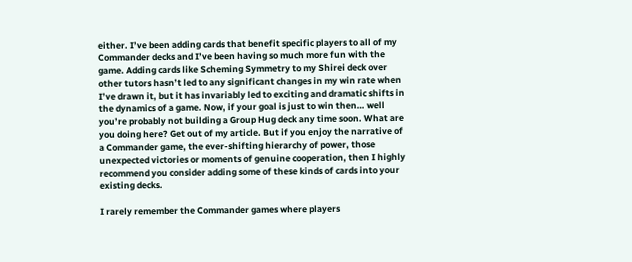either. I’ve been adding cards that benefit specific players to all of my Commander decks and I’ve been having so much more fun with the game. Adding cards like Scheming Symmetry to my Shirei deck over other tutors hasn’t led to any significant changes in my win rate when I’ve drawn it, but it has invariably led to exciting and dramatic shifts in the dynamics of a game. Now, if your goal is just to win then… well you’re probably not building a Group Hug deck any time soon. What are you doing here? Get out of my article. But if you enjoy the narrative of a Commander game, the ever-shifting hierarchy of power, those unexpected victories or moments of genuine cooperation, then I highly recommend you consider adding some of these kinds of cards into your existing decks.

I rarely remember the Commander games where players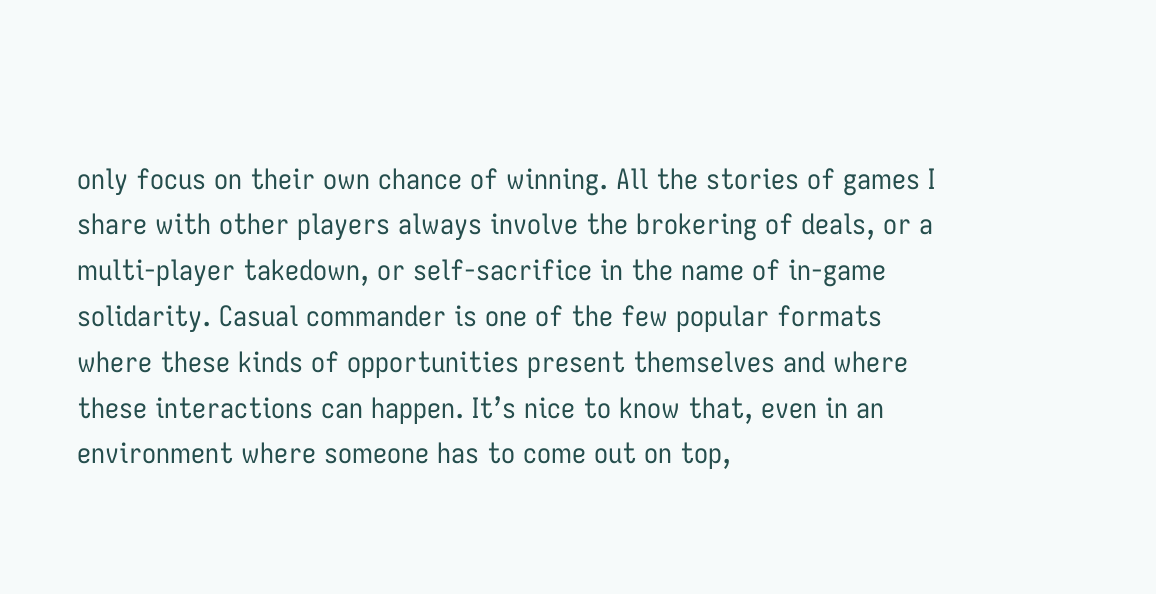only focus on their own chance of winning. All the stories of games I share with other players always involve the brokering of deals, or a multi-player takedown, or self-sacrifice in the name of in-game solidarity. Casual commander is one of the few popular formats where these kinds of opportunities present themselves and where these interactions can happen. It’s nice to know that, even in an environment where someone has to come out on top,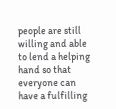people are still willing and able to lend a helping hand so that everyone can have a fulfilling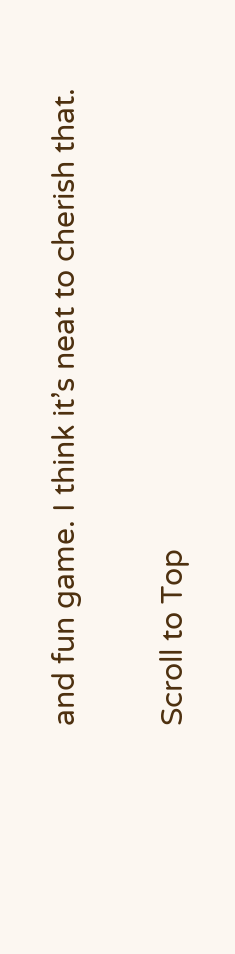and fun game. I think it’s neat to cherish that.

Scroll to Top